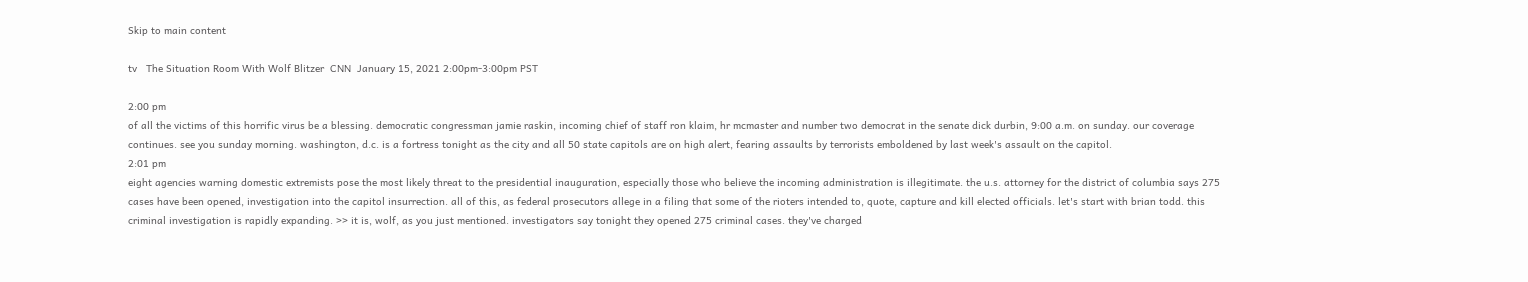Skip to main content

tv   The Situation Room With Wolf Blitzer  CNN  January 15, 2021 2:00pm-3:00pm PST

2:00 pm
of all the victims of this horrific virus be a blessing. democratic congressman jamie raskin, incoming chief of staff ron klaim, hr mcmaster and number two democrat in the senate dick durbin, 9:00 a.m. on sunday. our coverage continues. see you sunday morning. washington, d.c. is a fortress tonight as the city and all 50 state capitols are on high alert, fearing assaults by terrorists emboldened by last week's assault on the capitol.
2:01 pm
eight agencies warning domestic extremists pose the most likely threat to the presidential inauguration, especially those who believe the incoming administration is illegitimate. the u.s. attorney for the district of columbia says 275 cases have been opened, investigation into the capitol insurrection. all of this, as federal prosecutors allege in a filing that some of the rioters intended to, quote, capture and kill elected officials. let's start with brian todd. this criminal investigation is rapidly expanding. >> it is, wolf, as you just mentioned. investigators say tonight they opened 275 criminal cases. they've charged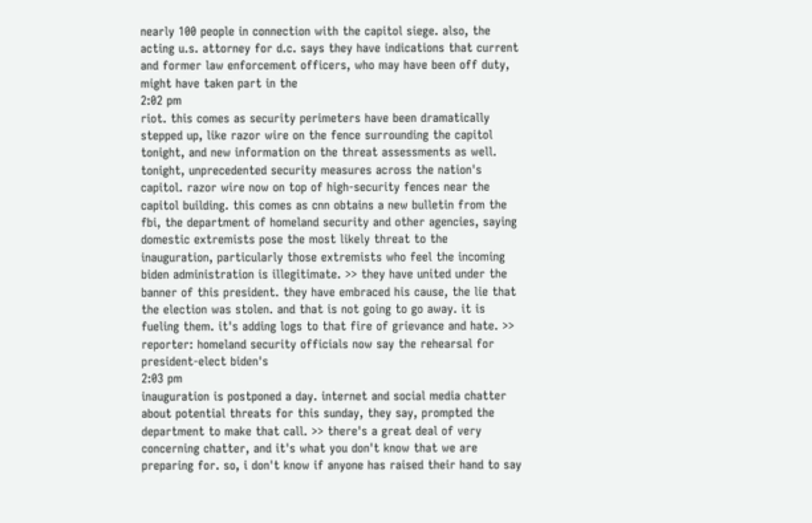nearly 100 people in connection with the capitol siege. also, the acting u.s. attorney for d.c. says they have indications that current and former law enforcement officers, who may have been off duty, might have taken part in the
2:02 pm
riot. this comes as security perimeters have been dramatically stepped up, like razor wire on the fence surrounding the capitol tonight, and new information on the threat assessments as well. tonight, unprecedented security measures across the nation's capitol. razor wire now on top of high-security fences near the capitol building. this comes as cnn obtains a new bulletin from the fbi, the department of homeland security and other agencies, saying domestic extremists pose the most likely threat to the inauguration, particularly those extremists who feel the incoming biden administration is illegitimate. >> they have united under the banner of this president. they have embraced his cause, the lie that the election was stolen. and that is not going to go away. it is fueling them. it's adding logs to that fire of grievance and hate. >> reporter: homeland security officials now say the rehearsal for president-elect biden's
2:03 pm
inauguration is postponed a day. internet and social media chatter about potential threats for this sunday, they say, prompted the department to make that call. >> there's a great deal of very concerning chatter, and it's what you don't know that we are preparing for. so, i don't know if anyone has raised their hand to say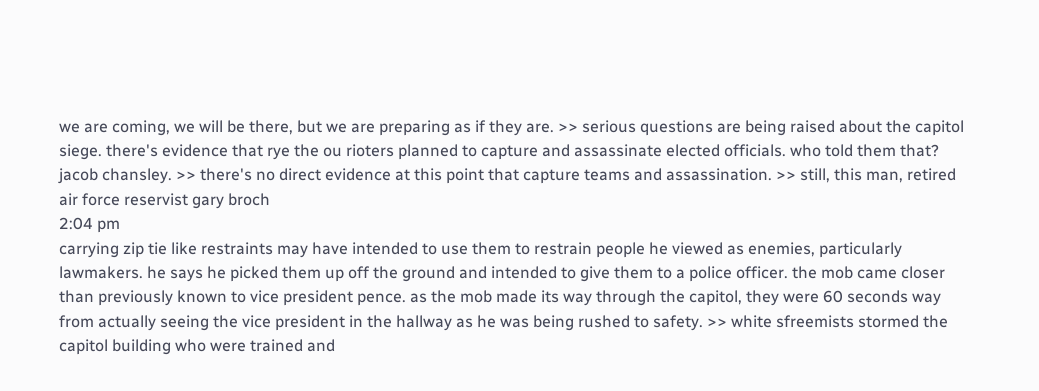we are coming, we will be there, but we are preparing as if they are. >> serious questions are being raised about the capitol siege. there's evidence that rye the ou rioters planned to capture and assassinate elected officials. who told them that? jacob chansley. >> there's no direct evidence at this point that capture teams and assassination. >> still, this man, retired air force reservist gary broch
2:04 pm
carrying zip tie like restraints may have intended to use them to restrain people he viewed as enemies, particularly lawmakers. he says he picked them up off the ground and intended to give them to a police officer. the mob came closer than previously known to vice president pence. as the mob made its way through the capitol, they were 60 seconds way from actually seeing the vice president in the hallway as he was being rushed to safety. >> white sfreemists stormed the capitol building who were trained and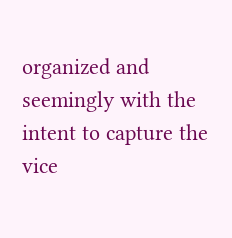organized and seemingly with the intent to capture the vice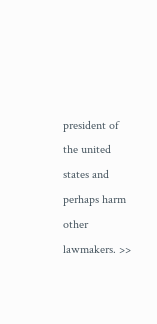president of the united states and perhaps harm other lawmakers. >>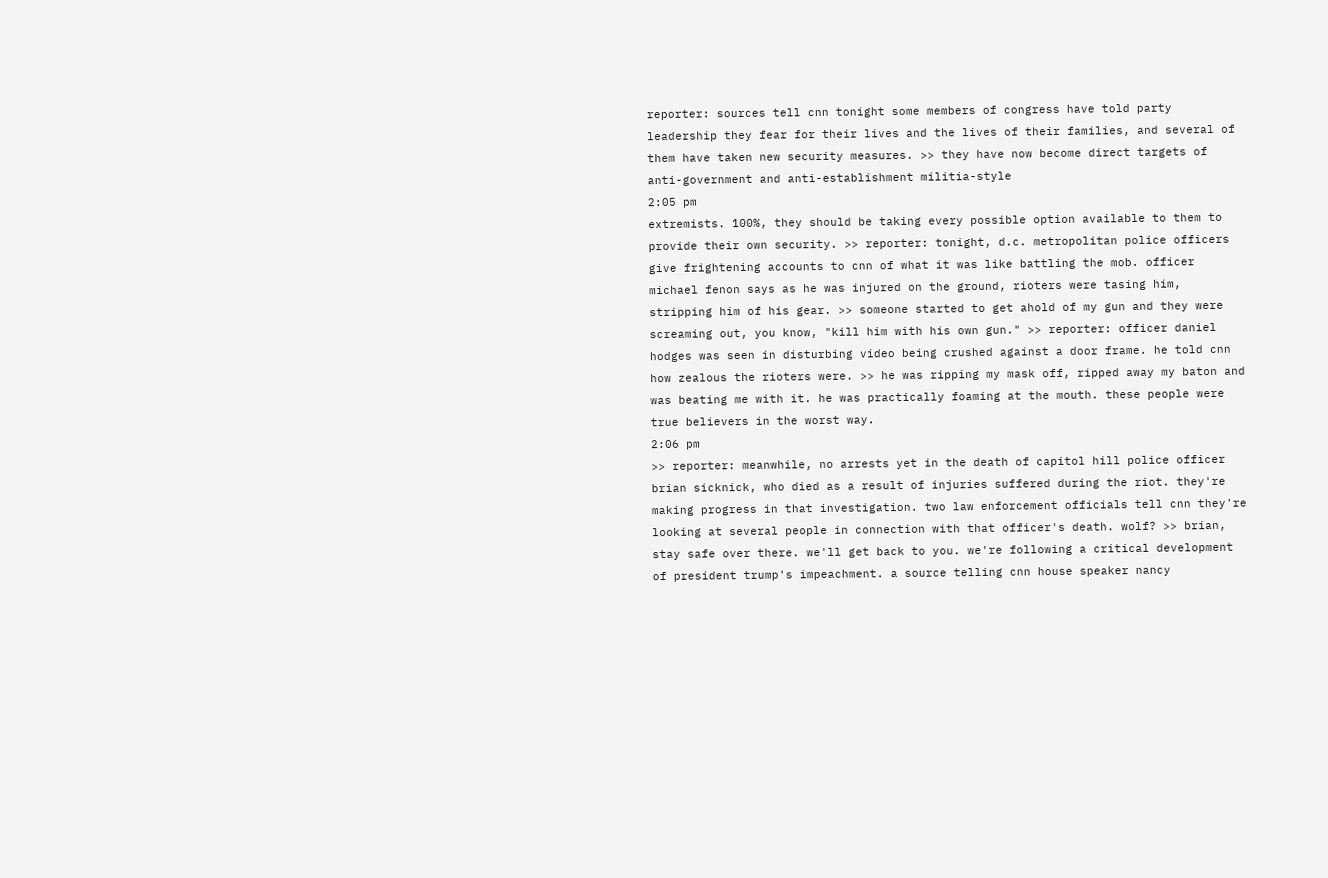reporter: sources tell cnn tonight some members of congress have told party leadership they fear for their lives and the lives of their families, and several of them have taken new security measures. >> they have now become direct targets of anti-government and anti-establishment militia-style
2:05 pm
extremists. 100%, they should be taking every possible option available to them to provide their own security. >> reporter: tonight, d.c. metropolitan police officers give frightening accounts to cnn of what it was like battling the mob. officer michael fenon says as he was injured on the ground, rioters were tasing him, stripping him of his gear. >> someone started to get ahold of my gun and they were screaming out, you know, "kill him with his own gun." >> reporter: officer daniel hodges was seen in disturbing video being crushed against a door frame. he told cnn how zealous the rioters were. >> he was ripping my mask off, ripped away my baton and was beating me with it. he was practically foaming at the mouth. these people were true believers in the worst way.
2:06 pm
>> reporter: meanwhile, no arrests yet in the death of capitol hill police officer brian sicknick, who died as a result of injuries suffered during the riot. they're making progress in that investigation. two law enforcement officials tell cnn they're looking at several people in connection with that officer's death. wolf? >> brian, stay safe over there. we'll get back to you. we're following a critical development of president trump's impeachment. a source telling cnn house speaker nancy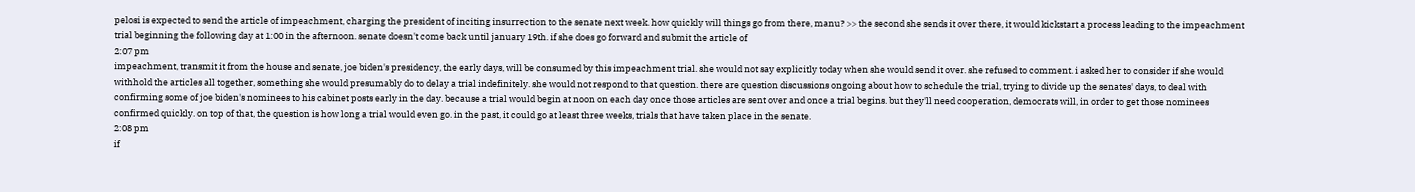pelosi is expected to send the article of impeachment, charging the president of inciting insurrection to the senate next week. how quickly will things go from there, manu? >> the second she sends it over there, it would kickstart a process leading to the impeachment trial beginning the following day at 1:00 in the afternoon. senate doesn't come back until january 19th. if she does go forward and submit the article of
2:07 pm
impeachment, transmit it from the house and senate, joe biden's presidency, the early days, will be consumed by this impeachment trial. she would not say explicitly today when she would send it over. she refused to comment. i asked her to consider if she would withhold the articles all together, something she would presumably do to delay a trial indefinitely. she would not respond to that question. there are question discussions ongoing about how to schedule the trial, trying to divide up the senates' days, to deal with confirming some of joe biden's nominees to his cabinet posts early in the day. because a trial would begin at noon on each day once those articles are sent over and once a trial begins. but they'll need cooperation, democrats will, in order to get those nominees confirmed quickly. on top of that, the question is how long a trial would even go. in the past, it could go at least three weeks, trials that have taken place in the senate.
2:08 pm
if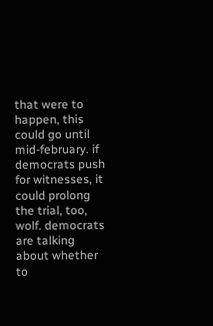that were to happen, this could go until mid-february. if democrats push for witnesses, it could prolong the trial, too, wolf. democrats are talking about whether to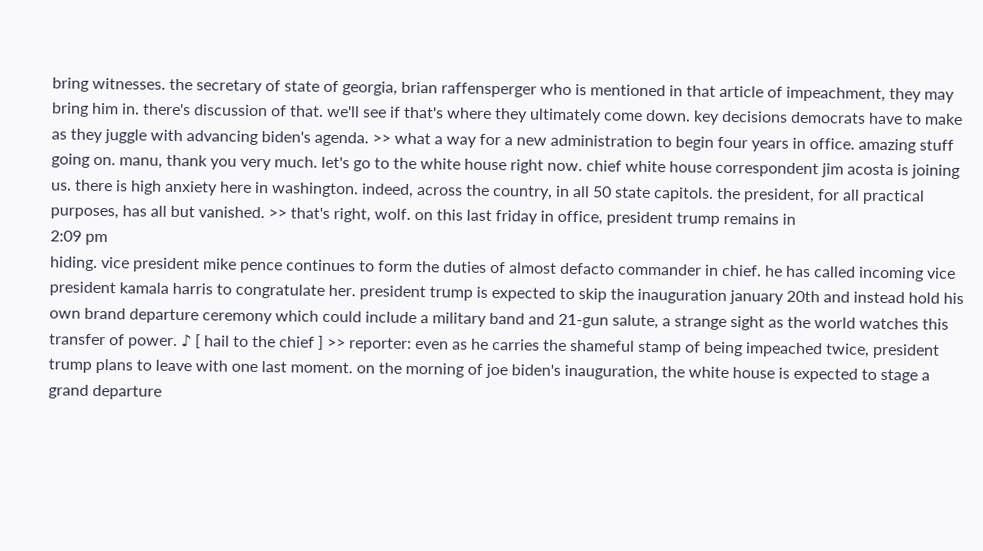bring witnesses. the secretary of state of georgia, brian raffensperger who is mentioned in that article of impeachment, they may bring him in. there's discussion of that. we'll see if that's where they ultimately come down. key decisions democrats have to make as they juggle with advancing biden's agenda. >> what a way for a new administration to begin four years in office. amazing stuff going on. manu, thank you very much. let's go to the white house right now. chief white house correspondent jim acosta is joining us. there is high anxiety here in washington. indeed, across the country, in all 50 state capitols. the president, for all practical purposes, has all but vanished. >> that's right, wolf. on this last friday in office, president trump remains in
2:09 pm
hiding. vice president mike pence continues to form the duties of almost defacto commander in chief. he has called incoming vice president kamala harris to congratulate her. president trump is expected to skip the inauguration january 20th and instead hold his own brand departure ceremony which could include a military band and 21-gun salute, a strange sight as the world watches this transfer of power. ♪ [ hail to the chief ] >> reporter: even as he carries the shameful stamp of being impeached twice, president trump plans to leave with one last moment. on the morning of joe biden's inauguration, the white house is expected to stage a grand departure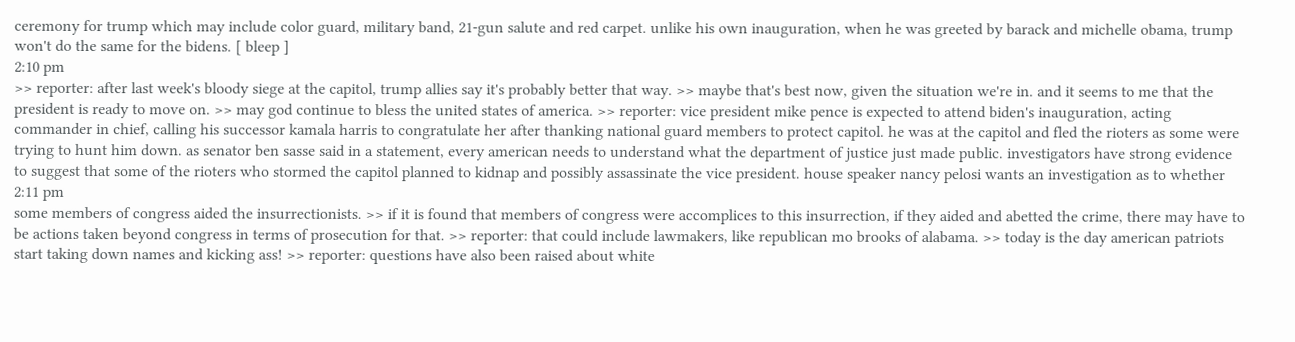ceremony for trump which may include color guard, military band, 21-gun salute and red carpet. unlike his own inauguration, when he was greeted by barack and michelle obama, trump won't do the same for the bidens. [ bleep ]
2:10 pm
>> reporter: after last week's bloody siege at the capitol, trump allies say it's probably better that way. >> maybe that's best now, given the situation we're in. and it seems to me that the president is ready to move on. >> may god continue to bless the united states of america. >> reporter: vice president mike pence is expected to attend biden's inauguration, acting commander in chief, calling his successor kamala harris to congratulate her after thanking national guard members to protect capitol. he was at the capitol and fled the rioters as some were trying to hunt him down. as senator ben sasse said in a statement, every american needs to understand what the department of justice just made public. investigators have strong evidence to suggest that some of the rioters who stormed the capitol planned to kidnap and possibly assassinate the vice president. house speaker nancy pelosi wants an investigation as to whether
2:11 pm
some members of congress aided the insurrectionists. >> if it is found that members of congress were accomplices to this insurrection, if they aided and abetted the crime, there may have to be actions taken beyond congress in terms of prosecution for that. >> reporter: that could include lawmakers, like republican mo brooks of alabama. >> today is the day american patriots start taking down names and kicking ass! >> reporter: questions have also been raised about white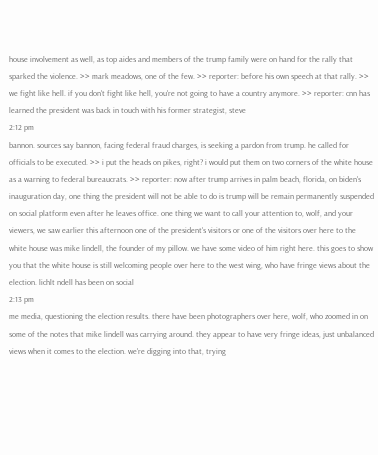house involvement as well, as top aides and members of the trump family were on hand for the rally that sparked the violence. >> mark meadows, one of the few. >> reporter: before his own speech at that rally. >> we fight like hell. if you don't fight like hell, you're not going to have a country anymore. >> reporter: cnn has learned the president was back in touch with his former strategist, steve
2:12 pm
bannon. sources say bannon, facing federal fraud charges, is seeking a pardon from trump. he called for officials to be executed. >> i put the heads on pikes, right? i would put them on two corners of the white house as a warning to federal bureaucrats. >> reporter: now after trump arrives in palm beach, florida, on biden's inauguration day, one thing the president will not be able to do is trump will be remain permanently suspended on social platform even after he leaves office. one thing we want to call your attention to, wolf, and your viewers, we saw earlier this afternoon one of the president's visitors or one of the visitors over here to the white house was mike lindell, the founder of my pillow. we have some video of him right here. this goes to show you that the white house is still welcoming people over here to the west wing, who have fringe views about the election. lichlt ndell has been on social
2:13 pm
me media, questioning the election results. there have been photographers over here, wolf, who zoomed in on some of the notes that mike lindell was carrying around. they appear to have very fringe ideas, just unbalanced views when it comes to the election. we're digging into that, trying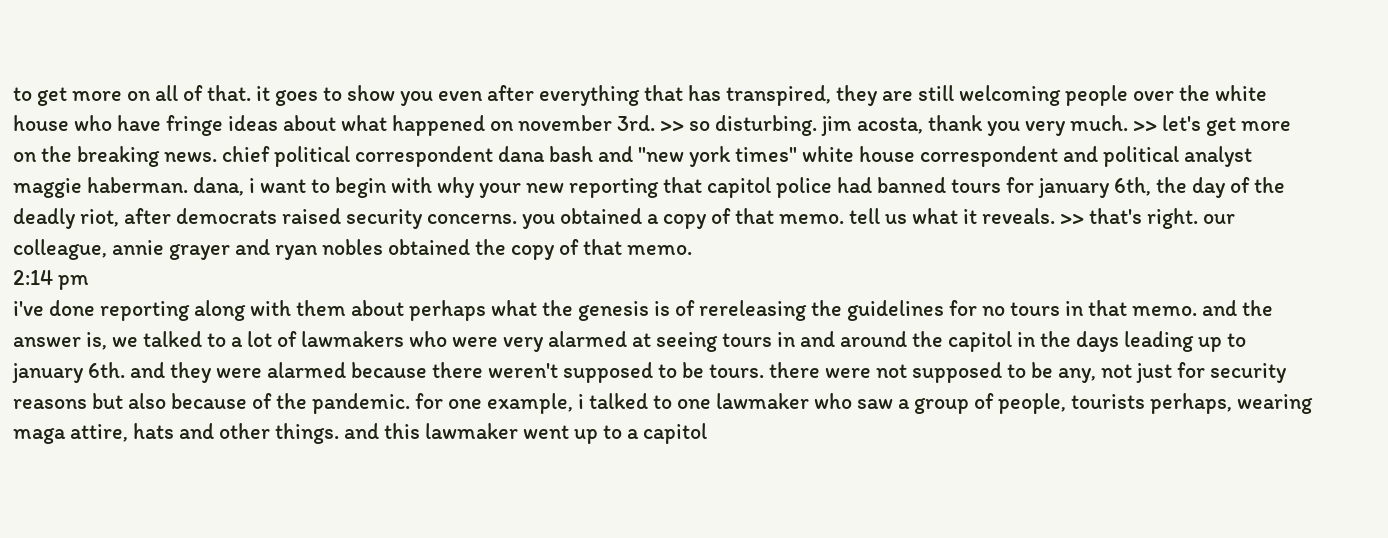to get more on all of that. it goes to show you even after everything that has transpired, they are still welcoming people over the white house who have fringe ideas about what happened on november 3rd. >> so disturbing. jim acosta, thank you very much. >> let's get more on the breaking news. chief political correspondent dana bash and "new york times" white house correspondent and political analyst maggie haberman. dana, i want to begin with why your new reporting that capitol police had banned tours for january 6th, the day of the deadly riot, after democrats raised security concerns. you obtained a copy of that memo. tell us what it reveals. >> that's right. our colleague, annie grayer and ryan nobles obtained the copy of that memo.
2:14 pm
i've done reporting along with them about perhaps what the genesis is of rereleasing the guidelines for no tours in that memo. and the answer is, we talked to a lot of lawmakers who were very alarmed at seeing tours in and around the capitol in the days leading up to january 6th. and they were alarmed because there weren't supposed to be tours. there were not supposed to be any, not just for security reasons but also because of the pandemic. for one example, i talked to one lawmaker who saw a group of people, tourists perhaps, wearing maga attire, hats and other things. and this lawmaker went up to a capitol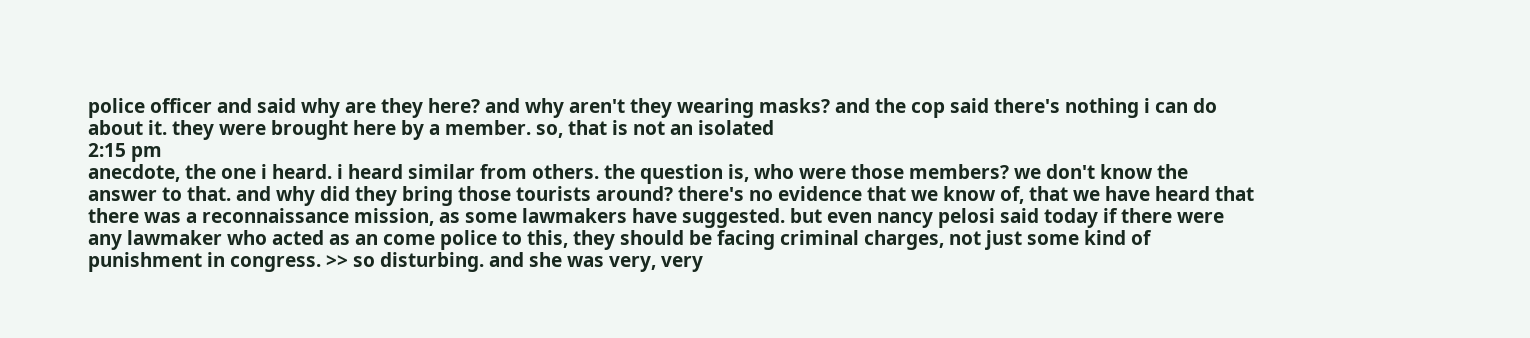police officer and said why are they here? and why aren't they wearing masks? and the cop said there's nothing i can do about it. they were brought here by a member. so, that is not an isolated
2:15 pm
anecdote, the one i heard. i heard similar from others. the question is, who were those members? we don't know the answer to that. and why did they bring those tourists around? there's no evidence that we know of, that we have heard that there was a reconnaissance mission, as some lawmakers have suggested. but even nancy pelosi said today if there were any lawmaker who acted as an come police to this, they should be facing criminal charges, not just some kind of punishment in congress. >> so disturbing. and she was very, very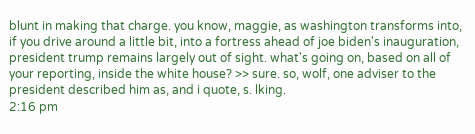blunt in making that charge. you know, maggie, as washington transforms into, if you drive around a little bit, into a fortress ahead of joe biden's inauguration, president trump remains largely out of sight. what's going on, based on all of your reporting, inside the white house? >> sure. so, wolf, one adviser to the president described him as, and i quote, s. lking.
2:16 pm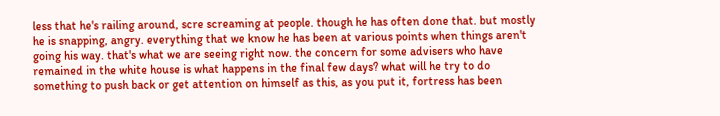less that he's railing around, scre screaming at people. though he has often done that. but mostly he is snapping, angry. everything that we know he has been at various points when things aren't going his way. that's what we are seeing right now. the concern for some advisers who have remained in the white house is what happens in the final few days? what will he try to do something to push back or get attention on himself as this, as you put it, fortress has been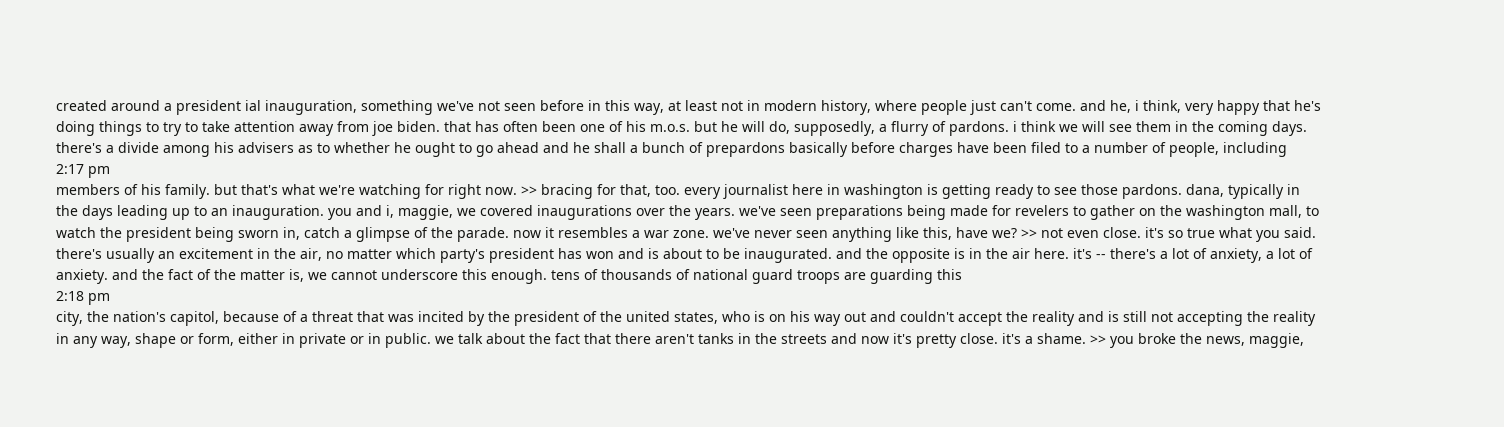created around a president ial inauguration, something we've not seen before in this way, at least not in modern history, where people just can't come. and he, i think, very happy that he's doing things to try to take attention away from joe biden. that has often been one of his m.o.s. but he will do, supposedly, a flurry of pardons. i think we will see them in the coming days. there's a divide among his advisers as to whether he ought to go ahead and he shall a bunch of prepardons basically before charges have been filed to a number of people, including
2:17 pm
members of his family. but that's what we're watching for right now. >> bracing for that, too. every journalist here in washington is getting ready to see those pardons. dana, typically in the days leading up to an inauguration. you and i, maggie, we covered inaugurations over the years. we've seen preparations being made for revelers to gather on the washington mall, to watch the president being sworn in, catch a glimpse of the parade. now it resembles a war zone. we've never seen anything like this, have we? >> not even close. it's so true what you said. there's usually an excitement in the air, no matter which party's president has won and is about to be inaugurated. and the opposite is in the air here. it's -- there's a lot of anxiety, a lot of anxiety. and the fact of the matter is, we cannot underscore this enough. tens of thousands of national guard troops are guarding this
2:18 pm
city, the nation's capitol, because of a threat that was incited by the president of the united states, who is on his way out and couldn't accept the reality and is still not accepting the reality in any way, shape or form, either in private or in public. we talk about the fact that there aren't tanks in the streets and now it's pretty close. it's a shame. >> you broke the news, maggie,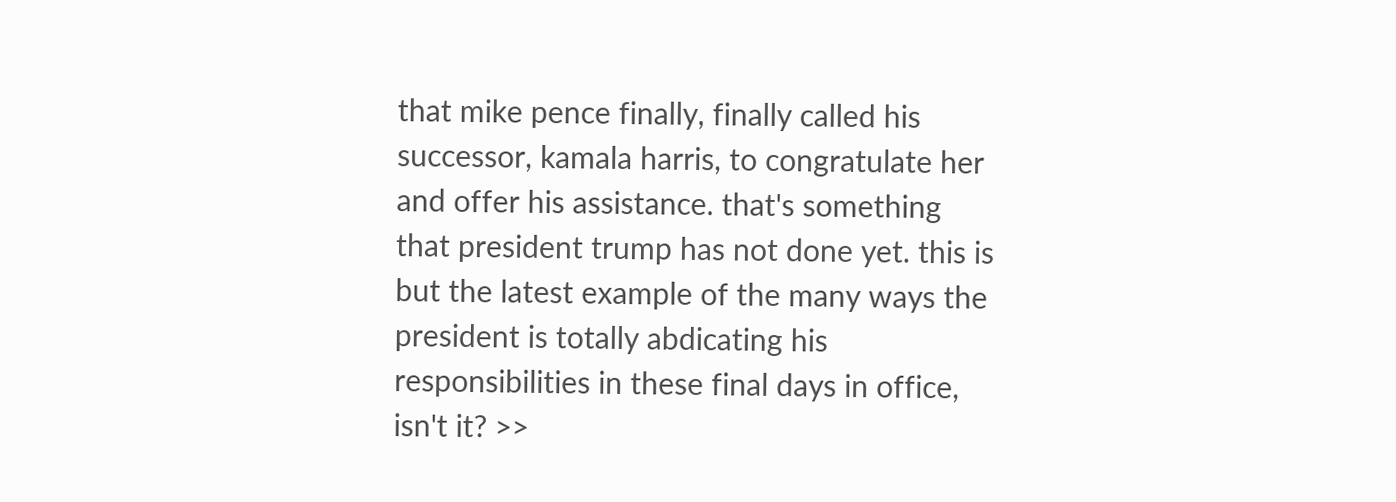that mike pence finally, finally called his successor, kamala harris, to congratulate her and offer his assistance. that's something that president trump has not done yet. this is but the latest example of the many ways the president is totally abdicating his responsibilities in these final days in office, isn't it? >>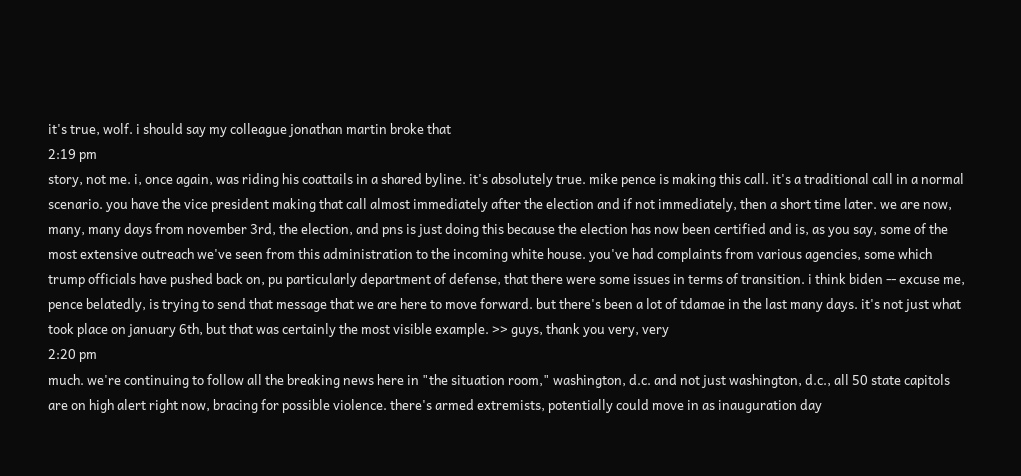it's true, wolf. i should say my colleague jonathan martin broke that
2:19 pm
story, not me. i, once again, was riding his coattails in a shared byline. it's absolutely true. mike pence is making this call. it's a traditional call in a normal scenario. you have the vice president making that call almost immediately after the election and if not immediately, then a short time later. we are now, many, many days from november 3rd, the election, and pns is just doing this because the election has now been certified and is, as you say, some of the most extensive outreach we've seen from this administration to the incoming white house. you've had complaints from various agencies, some which trump officials have pushed back on, pu particularly department of defense, that there were some issues in terms of transition. i think biden -- excuse me, pence belatedly, is trying to send that message that we are here to move forward. but there's been a lot of tdamae in the last many days. it's not just what took place on january 6th, but that was certainly the most visible example. >> guys, thank you very, very
2:20 pm
much. we're continuing to follow all the breaking news here in "the situation room," washington, d.c. and not just washington, d.c., all 50 state capitols are on high alert right now, bracing for possible violence. there's armed extremists, potentially could move in as inauguration day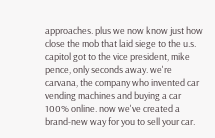approaches. plus we now know just how close the mob that laid siege to the u.s. capitol got to the vice president, mike pence, only seconds away. we're carvana, the company who invented car vending machines and buying a car 100% online. now we've created a brand-new way for you to sell your car.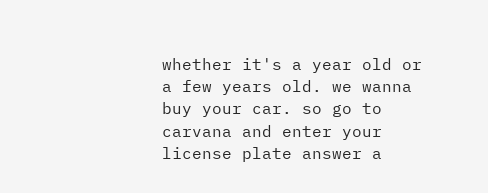whether it's a year old or a few years old. we wanna buy your car. so go to carvana and enter your license plate answer a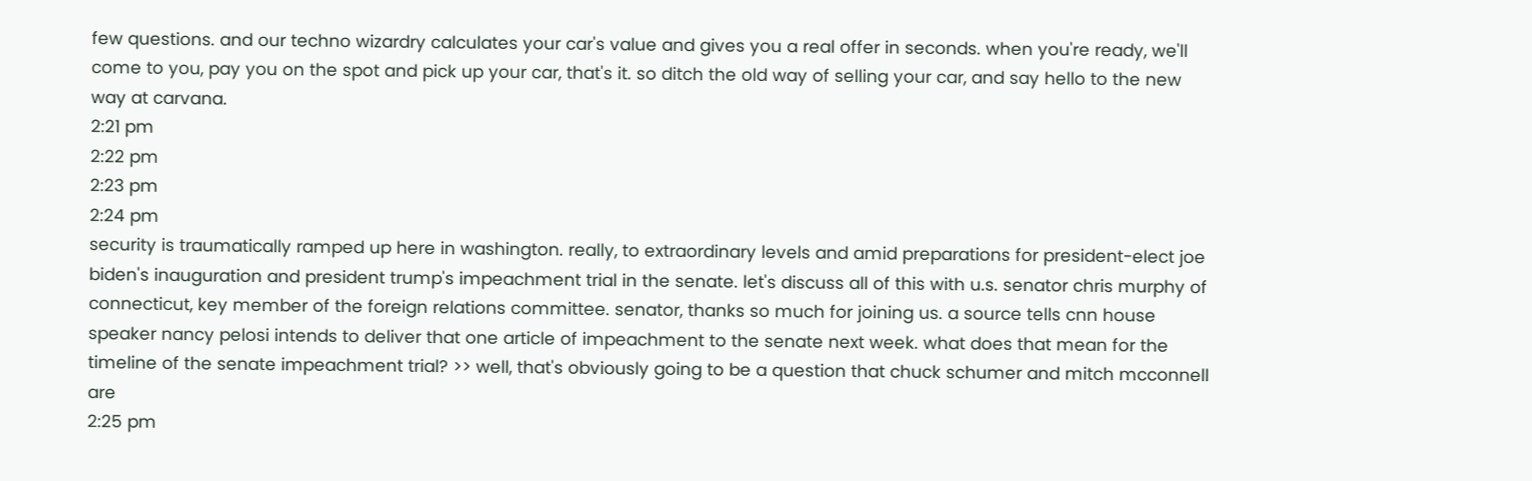few questions. and our techno wizardry calculates your car's value and gives you a real offer in seconds. when you're ready, we'll come to you, pay you on the spot and pick up your car, that's it. so ditch the old way of selling your car, and say hello to the new way at carvana.
2:21 pm
2:22 pm
2:23 pm
2:24 pm
security is traumatically ramped up here in washington. really, to extraordinary levels and amid preparations for president-elect joe biden's inauguration and president trump's impeachment trial in the senate. let's discuss all of this with u.s. senator chris murphy of connecticut, key member of the foreign relations committee. senator, thanks so much for joining us. a source tells cnn house speaker nancy pelosi intends to deliver that one article of impeachment to the senate next week. what does that mean for the timeline of the senate impeachment trial? >> well, that's obviously going to be a question that chuck schumer and mitch mcconnell are
2:25 pm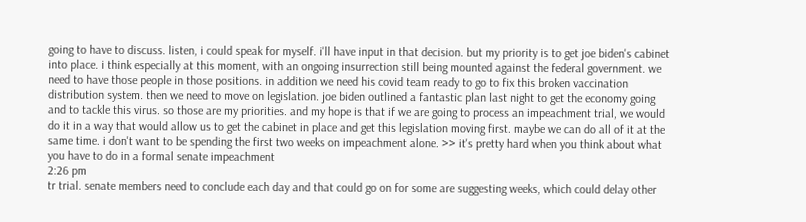going to have to discuss. listen, i could speak for myself. i'll have input in that decision. but my priority is to get joe biden's cabinet into place. i think especially at this moment, with an ongoing insurrection still being mounted against the federal government. we need to have those people in those positions. in addition we need his covid team ready to go to fix this broken vaccination distribution system. then we need to move on legislation. joe biden outlined a fantastic plan last night to get the economy going and to tackle this virus. so those are my priorities. and my hope is that if we are going to process an impeachment trial, we would do it in a way that would allow us to get the cabinet in place and get this legislation moving first. maybe we can do all of it at the same time. i don't want to be spending the first two weeks on impeachment alone. >> it's pretty hard when you think about what you have to do in a formal senate impeachment
2:26 pm
tr trial. senate members need to conclude each day and that could go on for some are suggesting weeks, which could delay other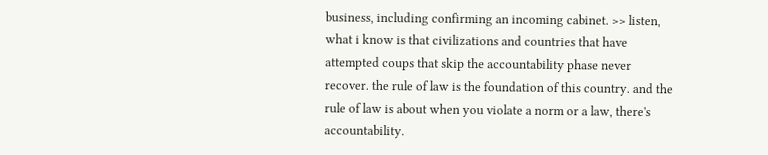business, including confirming an incoming cabinet. >> listen, what i know is that civilizations and countries that have attempted coups that skip the accountability phase never recover. the rule of law is the foundation of this country. and the rule of law is about when you violate a norm or a law, there's accountability.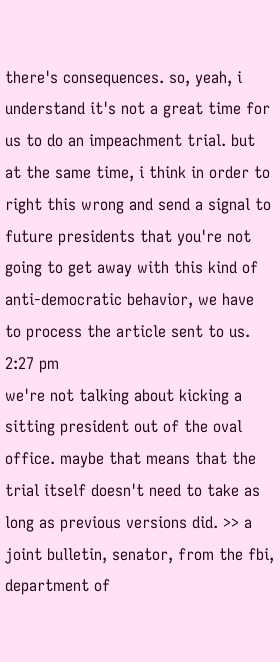there's consequences. so, yeah, i understand it's not a great time for us to do an impeachment trial. but at the same time, i think in order to right this wrong and send a signal to future presidents that you're not going to get away with this kind of anti-democratic behavior, we have to process the article sent to us.
2:27 pm
we're not talking about kicking a sitting president out of the oval office. maybe that means that the trial itself doesn't need to take as long as previous versions did. >> a joint bulletin, senator, from the fbi, department of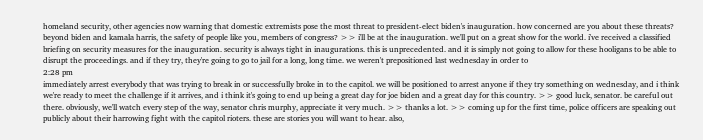homeland security, other agencies now warning that domestic extremists pose the most threat to president-elect biden's inauguration. how concerned are you about these threats? beyond biden and kamala harris, the safety of people like you, members of congress? >> i'll be at the inauguration. we'll put on a great show for the world. i've received a classified briefing on security measures for the inauguration. security is always tight in inaugurations. this is unprecedented. and it is simply not going to allow for these hooligans to be able to disrupt the proceedings. and if they try, they're going to go to jail for a long, long time. we weren't prepositioned last wednesday in order to
2:28 pm
immediately arrest everybody that was trying to break in or successfully broke in to the capitol. we will be positioned to arrest anyone if they try something on wednesday, and i think we're ready to meet the challenge if it arrives, and i think it's going to end up being a great day for joe biden and a great day for this country. >> good luck, senator. be careful out there. obviously, we'll watch every step of the way, senator chris murphy, appreciate it very much. >> thanks a lot. >> coming up for the first time, police officers are speaking out publicly about their harrowing fight with the capitol rioters. these are stories you will want to hear. also,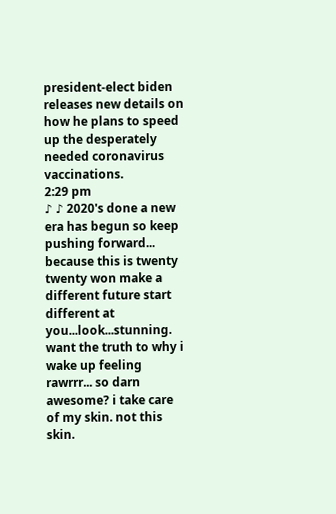president-elect biden releases new details on how he plans to speed up the desperately needed coronavirus vaccinations.
2:29 pm
♪ ♪ 2020's done a new era has begun so keep pushing forward... because this is twenty twenty won make a different future start different at you...look...stunning. want the truth to why i wake up feeling rawrrr... so darn awesome? i take care of my skin. not this skin.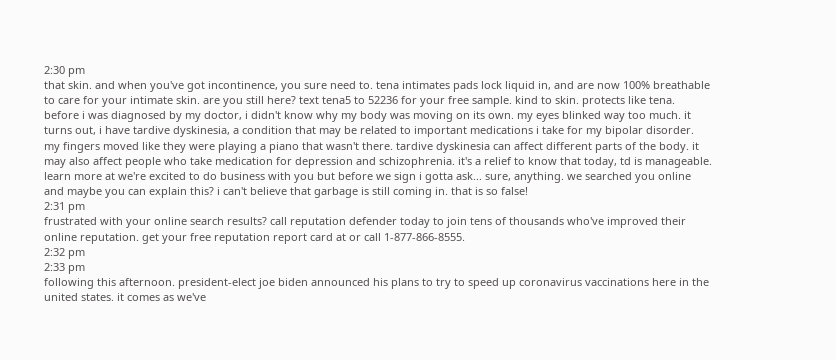2:30 pm
that skin. and when you've got incontinence, you sure need to. tena intimates pads lock liquid in, and are now 100% breathable to care for your intimate skin. are you still here? text tena5 to 52236 for your free sample. kind to skin. protects like tena. before i was diagnosed by my doctor, i didn't know why my body was moving on its own. my eyes blinked way too much. it turns out, i have tardive dyskinesia, a condition that may be related to important medications i take for my bipolar disorder. my fingers moved like they were playing a piano that wasn't there. tardive dyskinesia can affect different parts of the body. it may also affect people who take medication for depression and schizophrenia. it's a relief to know that today, td is manageable. learn more at we're excited to do business with you but before we sign i gotta ask... sure, anything. we searched you online and maybe you can explain this? i can't believe that garbage is still coming in. that is so false!
2:31 pm
frustrated with your online search results? call reputation defender today to join tens of thousands who've improved their online reputation. get your free reputation report card at or call 1-877-866-8555.
2:32 pm
2:33 pm
following this afternoon. president-elect joe biden announced his plans to try to speed up coronavirus vaccinations here in the united states. it comes as we've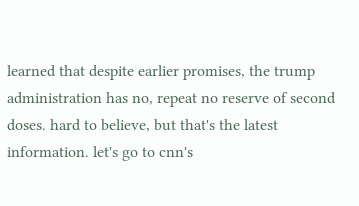learned that despite earlier promises, the trump administration has no, repeat no reserve of second doses. hard to believe, but that's the latest information. let's go to cnn's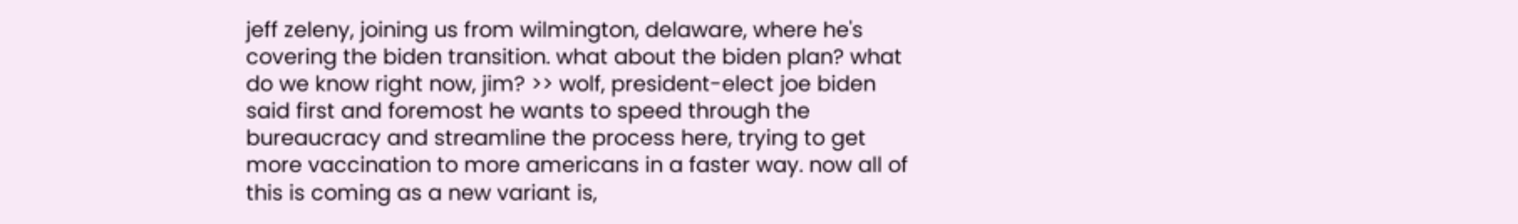jeff zeleny, joining us from wilmington, delaware, where he's covering the biden transition. what about the biden plan? what do we know right now, jim? >> wolf, president-elect joe biden said first and foremost he wants to speed through the bureaucracy and streamline the process here, trying to get more vaccination to more americans in a faster way. now all of this is coming as a new variant is,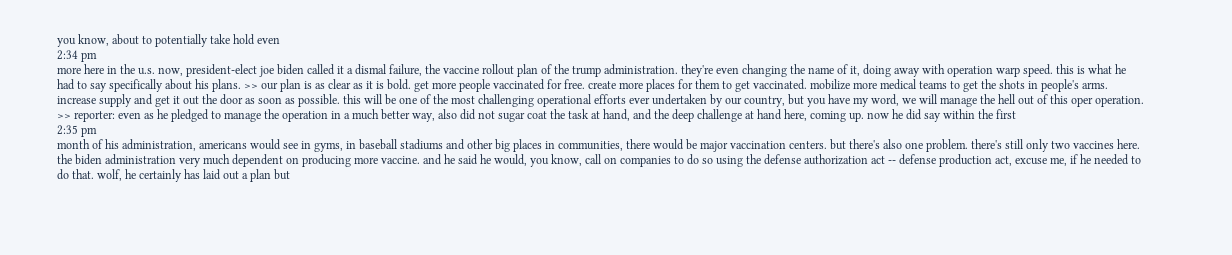you know, about to potentially take hold even
2:34 pm
more here in the u.s. now, president-elect joe biden called it a dismal failure, the vaccine rollout plan of the trump administration. they're even changing the name of it, doing away with operation warp speed. this is what he had to say specifically about his plans. >> our plan is as clear as it is bold. get more people vaccinated for free. create more places for them to get vaccinated. mobilize more medical teams to get the shots in people's arms. increase supply and get it out the door as soon as possible. this will be one of the most challenging operational efforts ever undertaken by our country, but you have my word, we will manage the hell out of this oper operation. >> reporter: even as he pledged to manage the operation in a much better way, also did not sugar coat the task at hand, and the deep challenge at hand here, coming up. now he did say within the first
2:35 pm
month of his administration, americans would see in gyms, in baseball stadiums and other big places in communities, there would be major vaccination centers. but there's also one problem. there's still only two vaccines here. the biden administration very much dependent on producing more vaccine. and he said he would, you know, call on companies to do so using the defense authorization act -- defense production act, excuse me, if he needed to do that. wolf, he certainly has laid out a plan but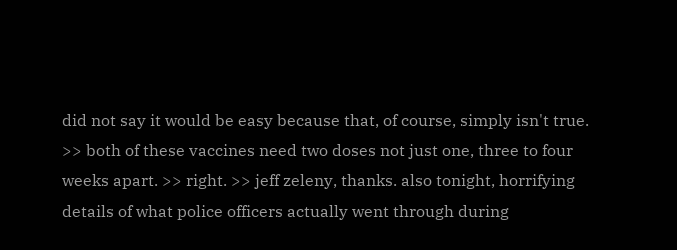did not say it would be easy because that, of course, simply isn't true. >> both of these vaccines need two doses not just one, three to four weeks apart. >> right. >> jeff zeleny, thanks. also tonight, horrifying details of what police officers actually went through during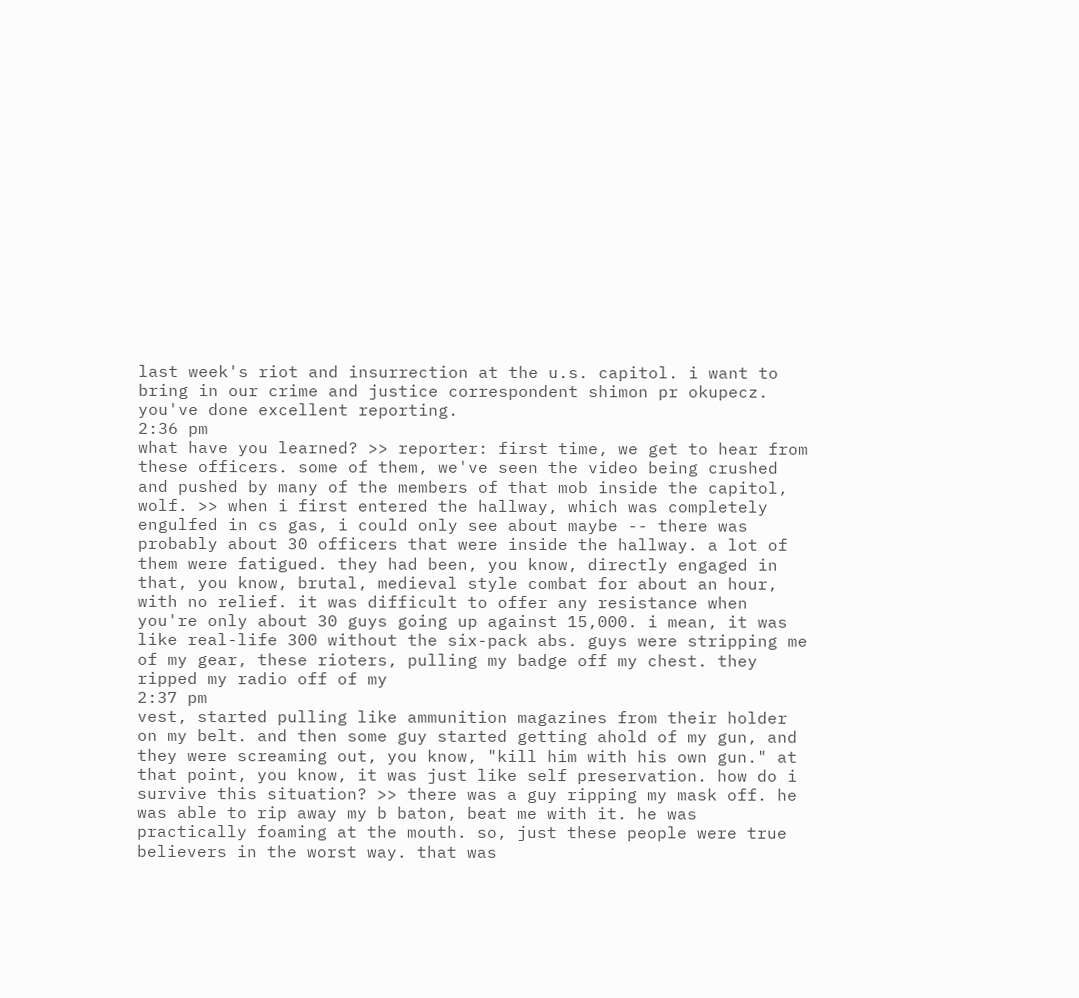last week's riot and insurrection at the u.s. capitol. i want to bring in our crime and justice correspondent shimon pr okupecz. you've done excellent reporting.
2:36 pm
what have you learned? >> reporter: first time, we get to hear from these officers. some of them, we've seen the video being crushed and pushed by many of the members of that mob inside the capitol, wolf. >> when i first entered the hallway, which was completely engulfed in cs gas, i could only see about maybe -- there was probably about 30 officers that were inside the hallway. a lot of them were fatigued. they had been, you know, directly engaged in that, you know, brutal, medieval style combat for about an hour, with no relief. it was difficult to offer any resistance when you're only about 30 guys going up against 15,000. i mean, it was like real-life 300 without the six-pack abs. guys were stripping me of my gear, these rioters, pulling my badge off my chest. they ripped my radio off of my
2:37 pm
vest, started pulling like ammunition magazines from their holder on my belt. and then some guy started getting ahold of my gun, and they were screaming out, you know, "kill him with his own gun." at that point, you know, it was just like self preservation. how do i survive this situation? >> there was a guy ripping my mask off. he was able to rip away my b baton, beat me with it. he was practically foaming at the mouth. so, just these people were true believers in the worst way. that was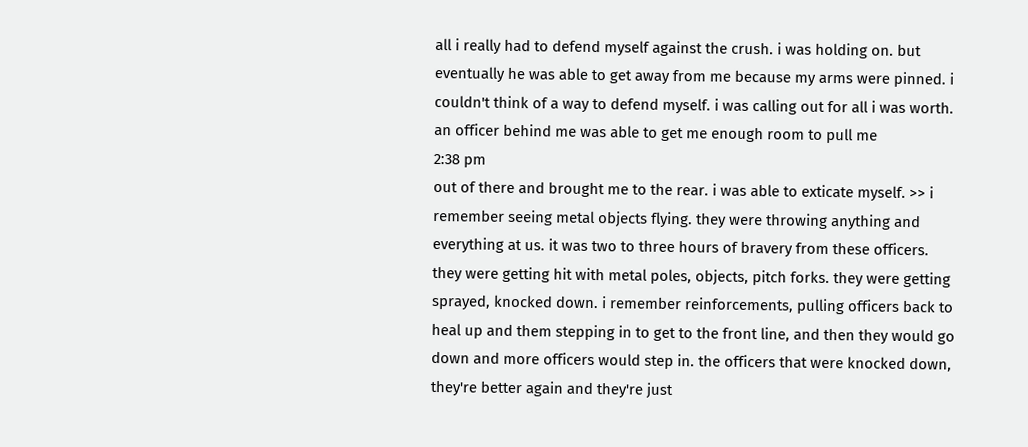all i really had to defend myself against the crush. i was holding on. but eventually he was able to get away from me because my arms were pinned. i couldn't think of a way to defend myself. i was calling out for all i was worth. an officer behind me was able to get me enough room to pull me
2:38 pm
out of there and brought me to the rear. i was able to exticate myself. >> i remember seeing metal objects flying. they were throwing anything and everything at us. it was two to three hours of bravery from these officers. they were getting hit with metal poles, objects, pitch forks. they were getting sprayed, knocked down. i remember reinforcements, pulling officers back to heal up and them stepping in to get to the front line, and then they would go down and more officers would step in. the officers that were knocked down, they're better again and they're just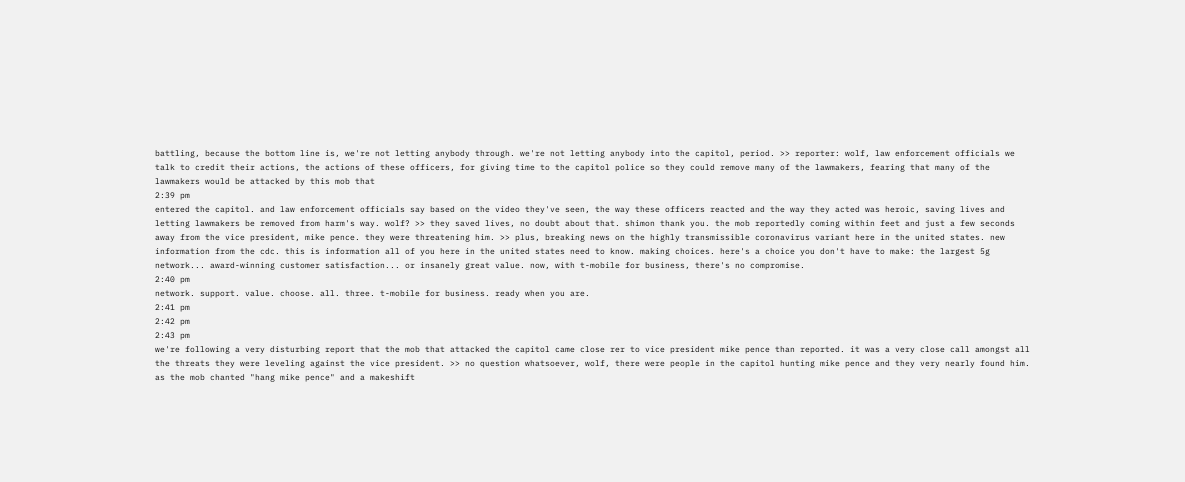battling, because the bottom line is, we're not letting anybody through. we're not letting anybody into the capitol, period. >> reporter: wolf, law enforcement officials we talk to credit their actions, the actions of these officers, for giving time to the capitol police so they could remove many of the lawmakers, fearing that many of the lawmakers would be attacked by this mob that
2:39 pm
entered the capitol. and law enforcement officials say based on the video they've seen, the way these officers reacted and the way they acted was heroic, saving lives and letting lawmakers be removed from harm's way. wolf? >> they saved lives, no doubt about that. shimon thank you. the mob reportedly coming within feet and just a few seconds away from the vice president, mike pence. they were threatening him. >> plus, breaking news on the highly transmissible coronavirus variant here in the united states. new information from the cdc. this is information all of you here in the united states need to know. making choices. here's a choice you don't have to make: the largest 5g network... award-winning customer satisfaction... or insanely great value. now, with t-mobile for business, there's no compromise.
2:40 pm
network. support. value. choose. all. three. t-mobile for business. ready when you are.
2:41 pm
2:42 pm
2:43 pm
we're following a very disturbing report that the mob that attacked the capitol came close rer to vice president mike pence than reported. it was a very close call amongst all the threats they were leveling against the vice president. >> no question whatsoever, wolf, there were people in the capitol hunting mike pence and they very nearly found him. as the mob chanted "hang mike pence" and a makeshift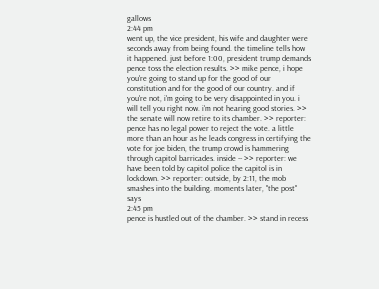gallows
2:44 pm
went up, the vice president, his wife and daughter were seconds away from being found. the timeline tells how it happened. just before 1:00, president trump demands pence toss the election results. >> mike pence, i hope you're going to stand up for the good of our constitution and for the good of our country. and if you're not, i'm going to be very disappointed in you. i will tell you right now. i'm not hearing good stories. >> the senate will now retire to its chamber. >> reporter: pence has no legal power to reject the vote. a little more than an hour as he leads congress in certifying the vote for joe biden, the trump crowd is hammering through capitol barricades. inside -- >> reporter: we have been told by capitol police the capitol is in lockdown. >> reporter: outside, by 2:11, the mob smashes into the building. moments later, "the post" says
2:45 pm
pence is hustled out of the chamber. >> stand in recess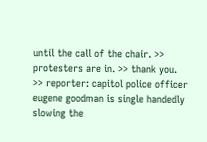until the call of the chair. >> protesters are in. >> thank you. >> reporter: capitol police officer eugene goodman is single handedly slowing the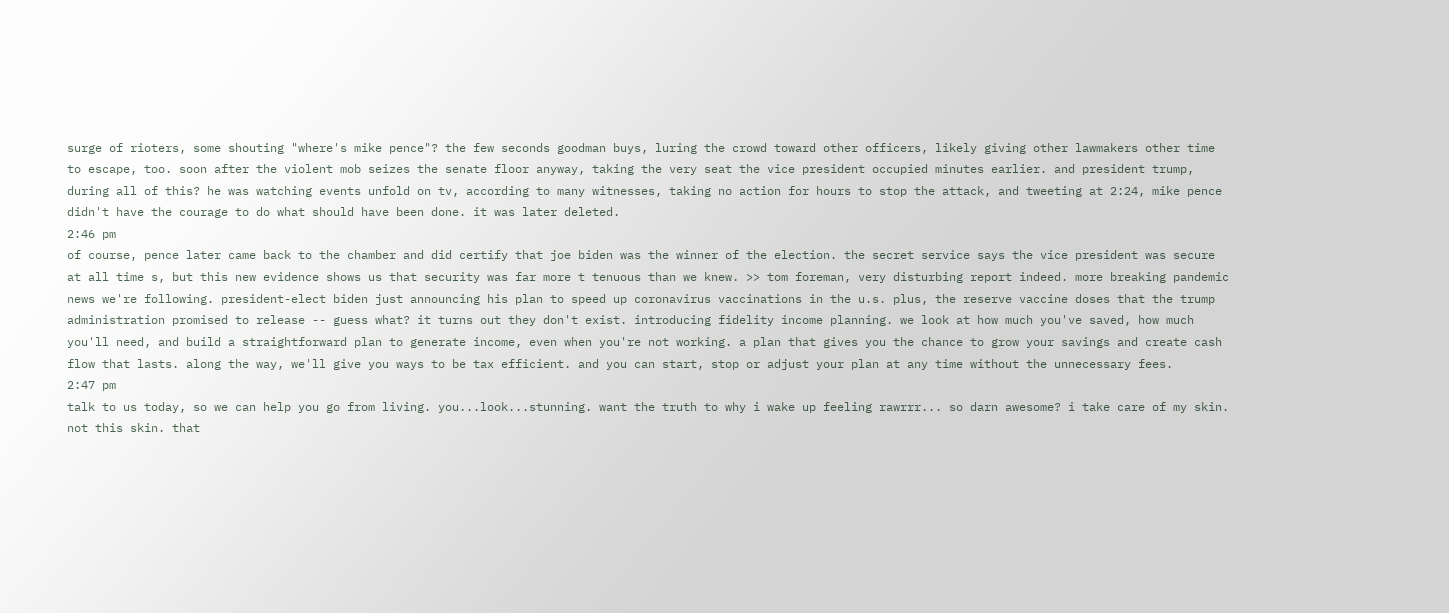surge of rioters, some shouting "where's mike pence"? the few seconds goodman buys, luring the crowd toward other officers, likely giving other lawmakers other time to escape, too. soon after the violent mob seizes the senate floor anyway, taking the very seat the vice president occupied minutes earlier. and president trump, during all of this? he was watching events unfold on tv, according to many witnesses, taking no action for hours to stop the attack, and tweeting at 2:24, mike pence didn't have the courage to do what should have been done. it was later deleted.
2:46 pm
of course, pence later came back to the chamber and did certify that joe biden was the winner of the election. the secret service says the vice president was secure at all time s, but this new evidence shows us that security was far more t tenuous than we knew. >> tom foreman, very disturbing report indeed. more breaking pandemic news we're following. president-elect biden just announcing his plan to speed up coronavirus vaccinations in the u.s. plus, the reserve vaccine doses that the trump administration promised to release -- guess what? it turns out they don't exist. introducing fidelity income planning. we look at how much you've saved, how much you'll need, and build a straightforward plan to generate income, even when you're not working. a plan that gives you the chance to grow your savings and create cash flow that lasts. along the way, we'll give you ways to be tax efficient. and you can start, stop or adjust your plan at any time without the unnecessary fees.
2:47 pm
talk to us today, so we can help you go from living. you...look...stunning. want the truth to why i wake up feeling rawrrr... so darn awesome? i take care of my skin. not this skin. that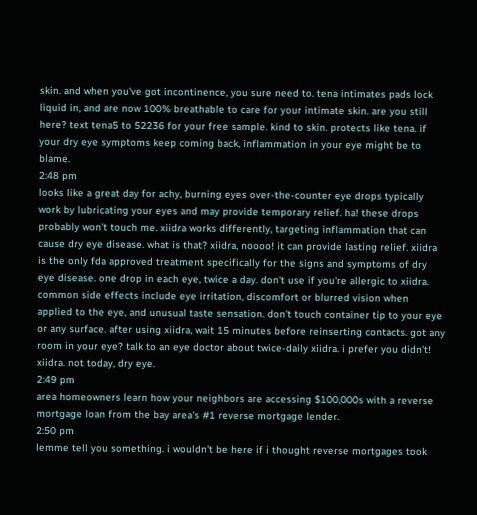skin. and when you've got incontinence, you sure need to. tena intimates pads lock liquid in, and are now 100% breathable to care for your intimate skin. are you still here? text tena5 to 52236 for your free sample. kind to skin. protects like tena. if your dry eye symptoms keep coming back, inflammation in your eye might be to blame.
2:48 pm
looks like a great day for achy, burning eyes over-the-counter eye drops typically work by lubricating your eyes and may provide temporary relief. ha! these drops probably won't touch me. xiidra works differently, targeting inflammation that can cause dry eye disease. what is that? xiidra, noooo! it can provide lasting relief. xiidra is the only fda approved treatment specifically for the signs and symptoms of dry eye disease. one drop in each eye, twice a day. don't use if you're allergic to xiidra. common side effects include eye irritation, discomfort or blurred vision when applied to the eye, and unusual taste sensation. don't touch container tip to your eye or any surface. after using xiidra, wait 15 minutes before reinserting contacts. got any room in your eye? talk to an eye doctor about twice-daily xiidra. i prefer you didn't! xiidra. not today, dry eye.
2:49 pm
area homeowners learn how your neighbors are accessing $100,000s with a reverse mortgage loan from the bay area's #1 reverse mortgage lender.
2:50 pm
lemme tell you something. i wouldn't be here if i thought reverse mortgages took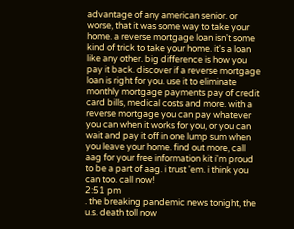advantage of any american senior. or worse, that it was some way to take your home. a reverse mortgage loan isn't some kind of trick to take your home. it's a loan like any other. big difference is how you pay it back. discover if a reverse mortgage loan is right for you. use it to eliminate monthly mortgage payments pay of credit card bills, medical costs and more. with a reverse mortgage you can pay whatever you can when it works for you, or you can wait and pay it off in one lump sum when you leave your home. find out more, call aag for your free information kit i'm proud to be a part of aag. i trust 'em. i think you can too. call now!
2:51 pm
. the breaking pandemic news tonight, the u.s. death toll now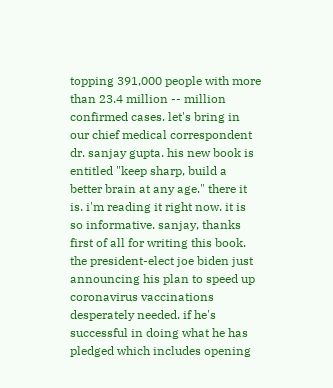topping 391,000 people with more than 23.4 million -- million confirmed cases. let's bring in our chief medical correspondent dr. sanjay gupta. his new book is entitled "keep sharp, build a better brain at any age." there it is. i'm reading it right now. it is so informative. sanjay, thanks first of all for writing this book. the president-elect joe biden just announcing his plan to speed up coronavirus vaccinations desperately needed. if he's successful in doing what he has pledged which includes opening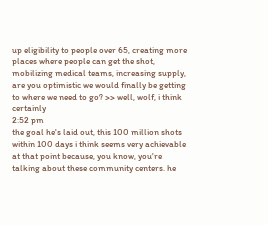up eligibility to people over 65, creating more places where people can get the shot, mobilizing medical teams, increasing supply, are you optimistic we would finally be getting to where we need to go? >> well, wolf, i think certainly
2:52 pm
the goal he's laid out, this 100 million shots within 100 days i think seems very achievable at that point because, you know, you're talking about these community centers. he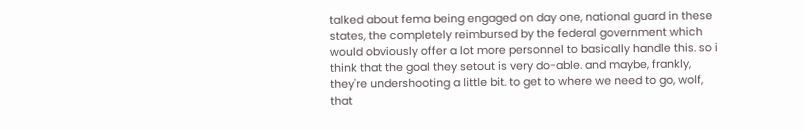talked about fema being engaged on day one, national guard in these states, the completely reimbursed by the federal government which would obviously offer a lot more personnel to basically handle this. so i think that the goal they setout is very do-able. and maybe, frankly, they're undershooting a little bit. to get to where we need to go, wolf, that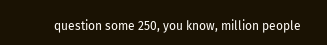question some 250, you know, million people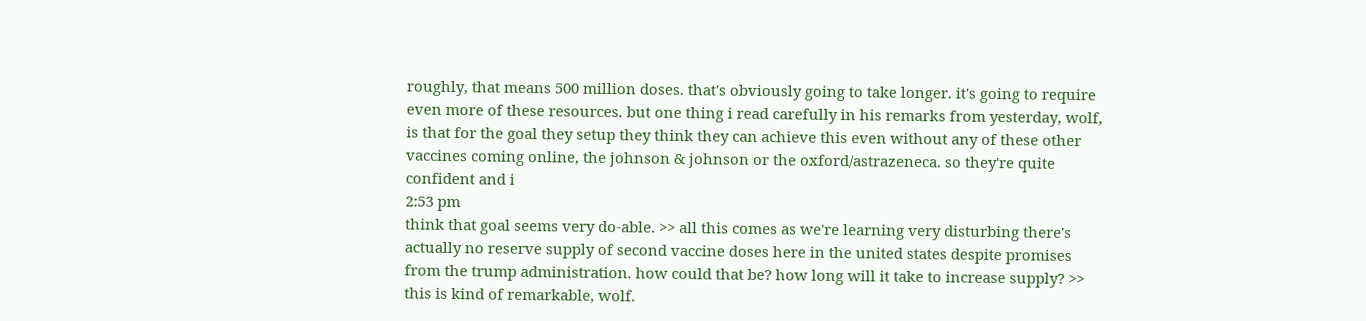roughly, that means 500 million doses. that's obviously going to take longer. it's going to require even more of these resources. but one thing i read carefully in his remarks from yesterday, wolf, is that for the goal they setup they think they can achieve this even without any of these other vaccines coming online, the johnson & johnson or the oxford/astrazeneca. so they're quite confident and i
2:53 pm
think that goal seems very do-able. >> all this comes as we're learning very disturbing there's actually no reserve supply of second vaccine doses here in the united states despite promises from the trump administration. how could that be? how long will it take to increase supply? >> this is kind of remarkable, wolf.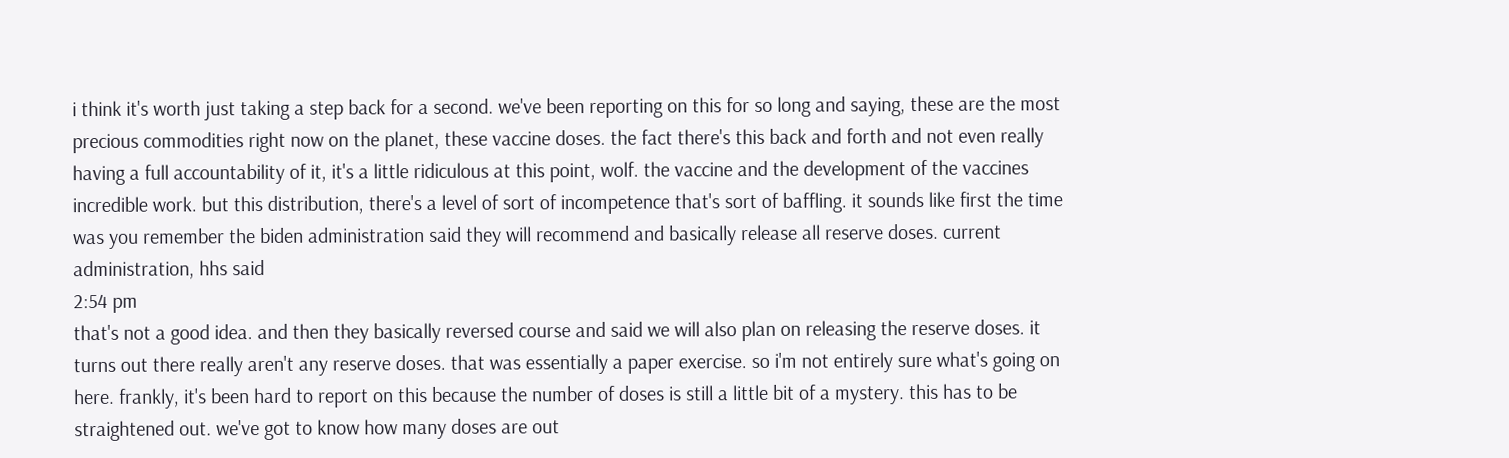i think it's worth just taking a step back for a second. we've been reporting on this for so long and saying, these are the most precious commodities right now on the planet, these vaccine doses. the fact there's this back and forth and not even really having a full accountability of it, it's a little ridiculous at this point, wolf. the vaccine and the development of the vaccines incredible work. but this distribution, there's a level of sort of incompetence that's sort of baffling. it sounds like first the time was you remember the biden administration said they will recommend and basically release all reserve doses. current administration, hhs said
2:54 pm
that's not a good idea. and then they basically reversed course and said we will also plan on releasing the reserve doses. it turns out there really aren't any reserve doses. that was essentially a paper exercise. so i'm not entirely sure what's going on here. frankly, it's been hard to report on this because the number of doses is still a little bit of a mystery. this has to be straightened out. we've got to know how many doses are out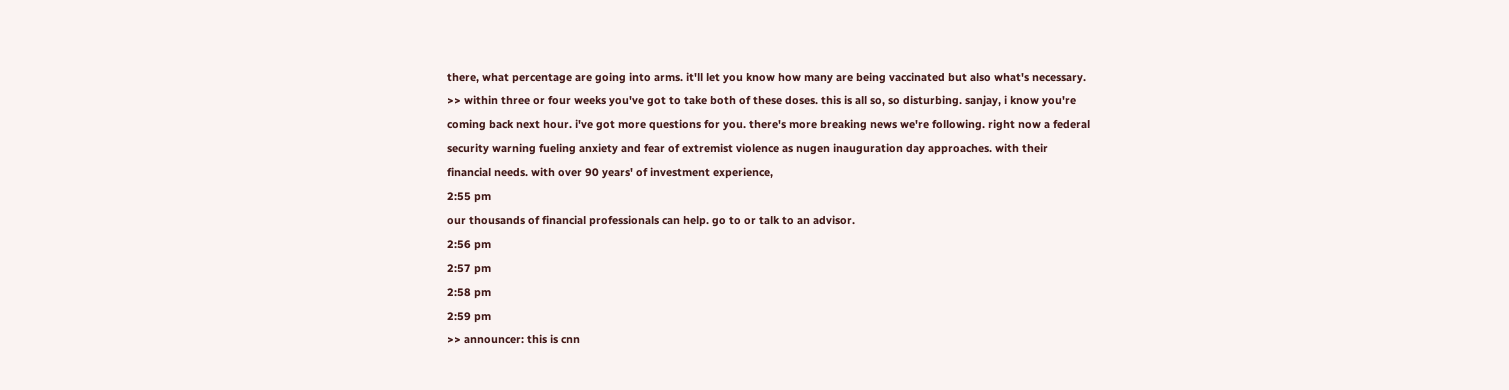there, what percentage are going into arms. it'll let you know how many are being vaccinated but also what's necessary. >> within three or four weeks you've got to take both of these doses. this is all so, so disturbing. sanjay, i know you're coming back next hour. i've got more questions for you. there's more breaking news we're following. right now a federal security warning fueling anxiety and fear of extremist violence as nugen inauguration day approaches. with their financial needs. with over 90 years' of investment experience,
2:55 pm
our thousands of financial professionals can help. go to or talk to an advisor.
2:56 pm
2:57 pm
2:58 pm
2:59 pm
>> announcer: this is cnn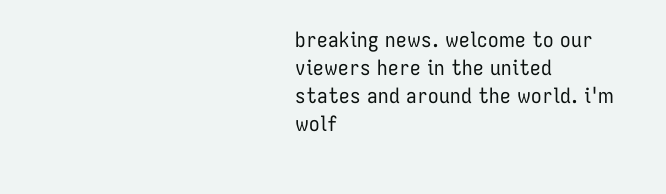breaking news. welcome to our viewers here in the united states and around the world. i'm wolf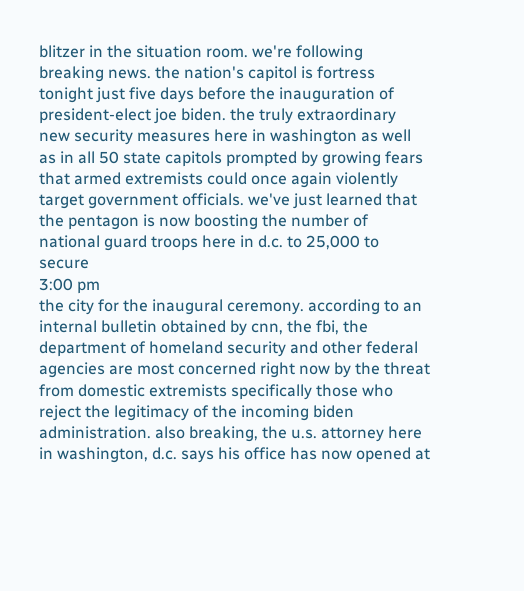blitzer in the situation room. we're following breaking news. the nation's capitol is fortress tonight just five days before the inauguration of president-elect joe biden. the truly extraordinary new security measures here in washington as well as in all 50 state capitols prompted by growing fears that armed extremists could once again violently target government officials. we've just learned that the pentagon is now boosting the number of national guard troops here in d.c. to 25,000 to secure
3:00 pm
the city for the inaugural ceremony. according to an internal bulletin obtained by cnn, the fbi, the department of homeland security and other federal agencies are most concerned right now by the threat from domestic extremists specifically those who reject the legitimacy of the incoming biden administration. also breaking, the u.s. attorney here in washington, d.c. says his office has now opened at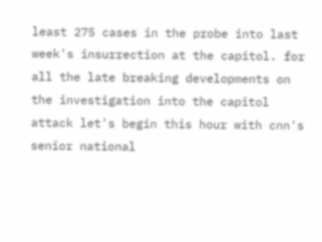least 275 cases in the probe into last week's insurrection at the capitol. for all the late breaking developments on the investigation into the capitol attack let's begin this hour with cnn's senior national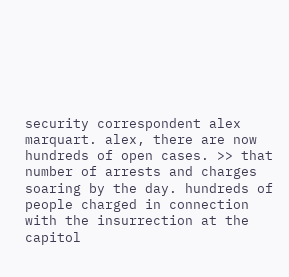security correspondent alex marquart. alex, there are now hundreds of open cases. >> that number of arrests and charges soaring by the day. hundreds of people charged in connection with the insurrection at the capitol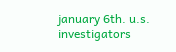january 6th. u.s. investigators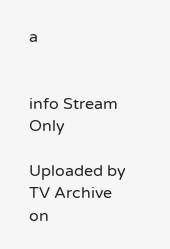a


info Stream Only

Uploaded by TV Archive on